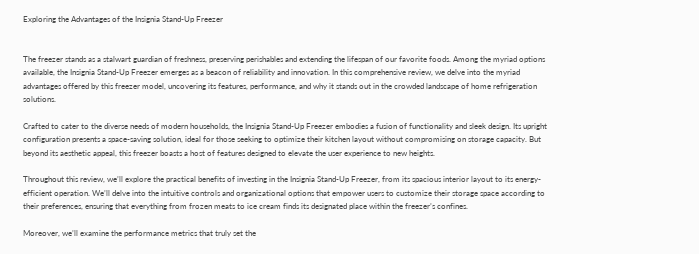Exploring the Advantages of the Insignia Stand-Up Freezer


The freezer stands as a stalwart guardian of freshness, preserving perishables and extending the lifespan of our favorite foods. Among the myriad options available, the Insignia Stand-Up Freezer emerges as a beacon of reliability and innovation. In this comprehensive review, we delve into the myriad advantages offered by this freezer model, uncovering its features, performance, and why it stands out in the crowded landscape of home refrigeration solutions.

Crafted to cater to the diverse needs of modern households, the Insignia Stand-Up Freezer embodies a fusion of functionality and sleek design. Its upright configuration presents a space-saving solution, ideal for those seeking to optimize their kitchen layout without compromising on storage capacity. But beyond its aesthetic appeal, this freezer boasts a host of features designed to elevate the user experience to new heights.

Throughout this review, we’ll explore the practical benefits of investing in the Insignia Stand-Up Freezer, from its spacious interior layout to its energy-efficient operation. We’ll delve into the intuitive controls and organizational options that empower users to customize their storage space according to their preferences, ensuring that everything from frozen meats to ice cream finds its designated place within the freezer’s confines.

Moreover, we’ll examine the performance metrics that truly set the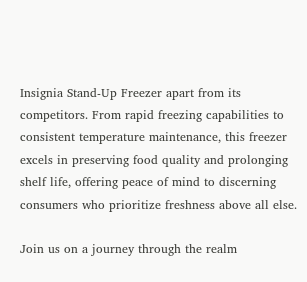Insignia Stand-Up Freezer apart from its competitors. From rapid freezing capabilities to consistent temperature maintenance, this freezer excels in preserving food quality and prolonging shelf life, offering peace of mind to discerning consumers who prioritize freshness above all else.

Join us on a journey through the realm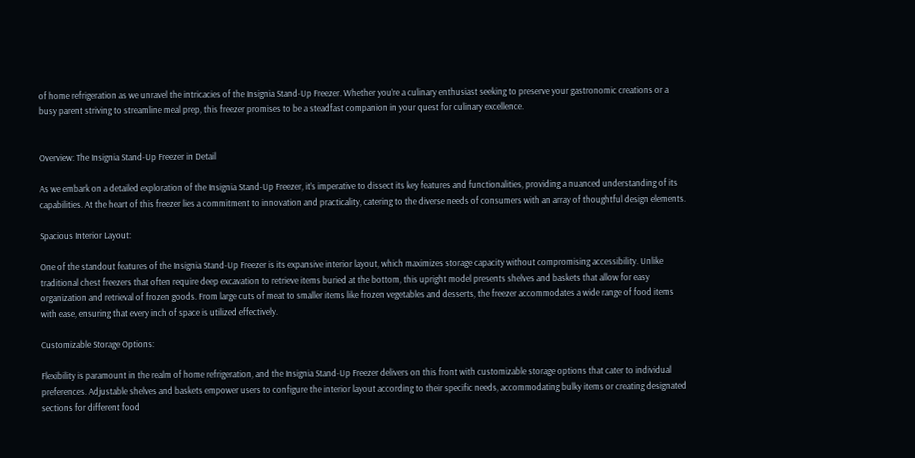of home refrigeration as we unravel the intricacies of the Insignia Stand-Up Freezer. Whether you’re a culinary enthusiast seeking to preserve your gastronomic creations or a busy parent striving to streamline meal prep, this freezer promises to be a steadfast companion in your quest for culinary excellence.


Overview: The Insignia Stand-Up Freezer in Detail

As we embark on a detailed exploration of the Insignia Stand-Up Freezer, it’s imperative to dissect its key features and functionalities, providing a nuanced understanding of its capabilities. At the heart of this freezer lies a commitment to innovation and practicality, catering to the diverse needs of consumers with an array of thoughtful design elements.

Spacious Interior Layout:

One of the standout features of the Insignia Stand-Up Freezer is its expansive interior layout, which maximizes storage capacity without compromising accessibility. Unlike traditional chest freezers that often require deep excavation to retrieve items buried at the bottom, this upright model presents shelves and baskets that allow for easy organization and retrieval of frozen goods. From large cuts of meat to smaller items like frozen vegetables and desserts, the freezer accommodates a wide range of food items with ease, ensuring that every inch of space is utilized effectively.

Customizable Storage Options:

Flexibility is paramount in the realm of home refrigeration, and the Insignia Stand-Up Freezer delivers on this front with customizable storage options that cater to individual preferences. Adjustable shelves and baskets empower users to configure the interior layout according to their specific needs, accommodating bulky items or creating designated sections for different food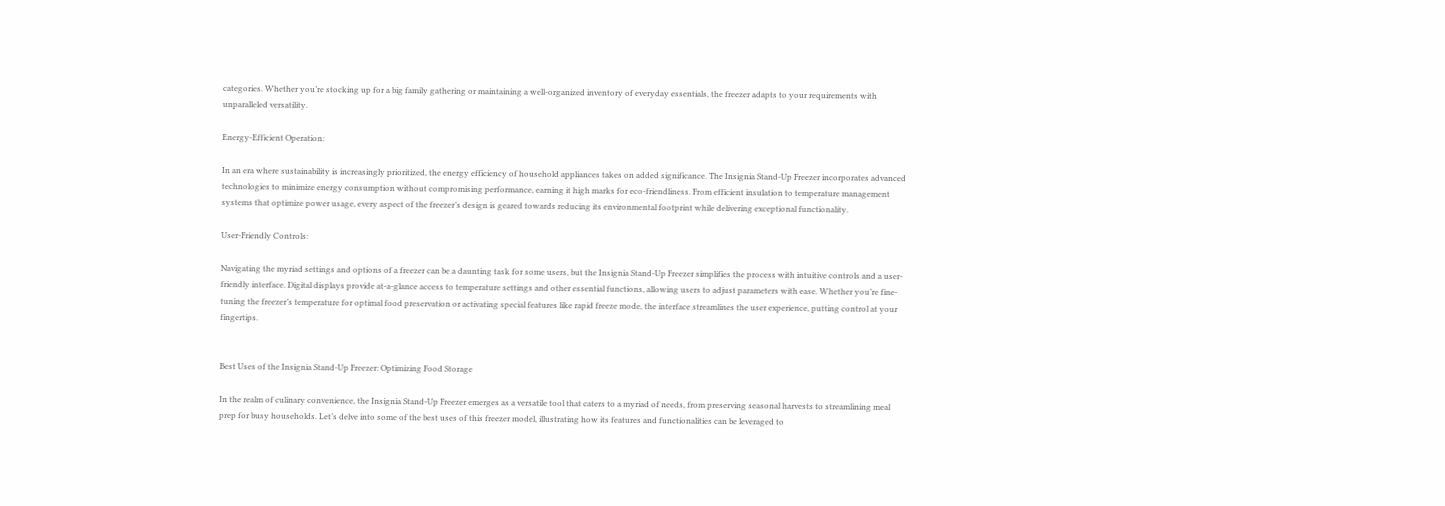categories. Whether you’re stocking up for a big family gathering or maintaining a well-organized inventory of everyday essentials, the freezer adapts to your requirements with unparalleled versatility.

Energy-Efficient Operation:

In an era where sustainability is increasingly prioritized, the energy efficiency of household appliances takes on added significance. The Insignia Stand-Up Freezer incorporates advanced technologies to minimize energy consumption without compromising performance, earning it high marks for eco-friendliness. From efficient insulation to temperature management systems that optimize power usage, every aspect of the freezer’s design is geared towards reducing its environmental footprint while delivering exceptional functionality.

User-Friendly Controls:

Navigating the myriad settings and options of a freezer can be a daunting task for some users, but the Insignia Stand-Up Freezer simplifies the process with intuitive controls and a user-friendly interface. Digital displays provide at-a-glance access to temperature settings and other essential functions, allowing users to adjust parameters with ease. Whether you’re fine-tuning the freezer’s temperature for optimal food preservation or activating special features like rapid freeze mode, the interface streamlines the user experience, putting control at your fingertips.


Best Uses of the Insignia Stand-Up Freezer: Optimizing Food Storage

In the realm of culinary convenience, the Insignia Stand-Up Freezer emerges as a versatile tool that caters to a myriad of needs, from preserving seasonal harvests to streamlining meal prep for busy households. Let’s delve into some of the best uses of this freezer model, illustrating how its features and functionalities can be leveraged to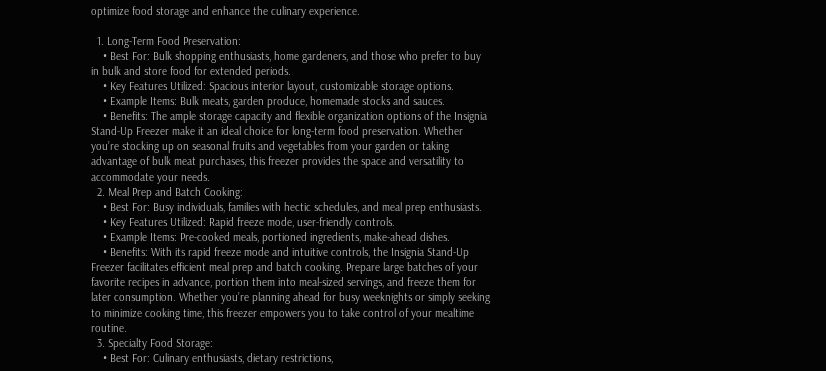optimize food storage and enhance the culinary experience.

  1. Long-Term Food Preservation:
    • Best For: Bulk shopping enthusiasts, home gardeners, and those who prefer to buy in bulk and store food for extended periods.
    • Key Features Utilized: Spacious interior layout, customizable storage options.
    • Example Items: Bulk meats, garden produce, homemade stocks and sauces.
    • Benefits: The ample storage capacity and flexible organization options of the Insignia Stand-Up Freezer make it an ideal choice for long-term food preservation. Whether you’re stocking up on seasonal fruits and vegetables from your garden or taking advantage of bulk meat purchases, this freezer provides the space and versatility to accommodate your needs.
  2. Meal Prep and Batch Cooking:
    • Best For: Busy individuals, families with hectic schedules, and meal prep enthusiasts.
    • Key Features Utilized: Rapid freeze mode, user-friendly controls.
    • Example Items: Pre-cooked meals, portioned ingredients, make-ahead dishes.
    • Benefits: With its rapid freeze mode and intuitive controls, the Insignia Stand-Up Freezer facilitates efficient meal prep and batch cooking. Prepare large batches of your favorite recipes in advance, portion them into meal-sized servings, and freeze them for later consumption. Whether you’re planning ahead for busy weeknights or simply seeking to minimize cooking time, this freezer empowers you to take control of your mealtime routine.
  3. Specialty Food Storage:
    • Best For: Culinary enthusiasts, dietary restrictions,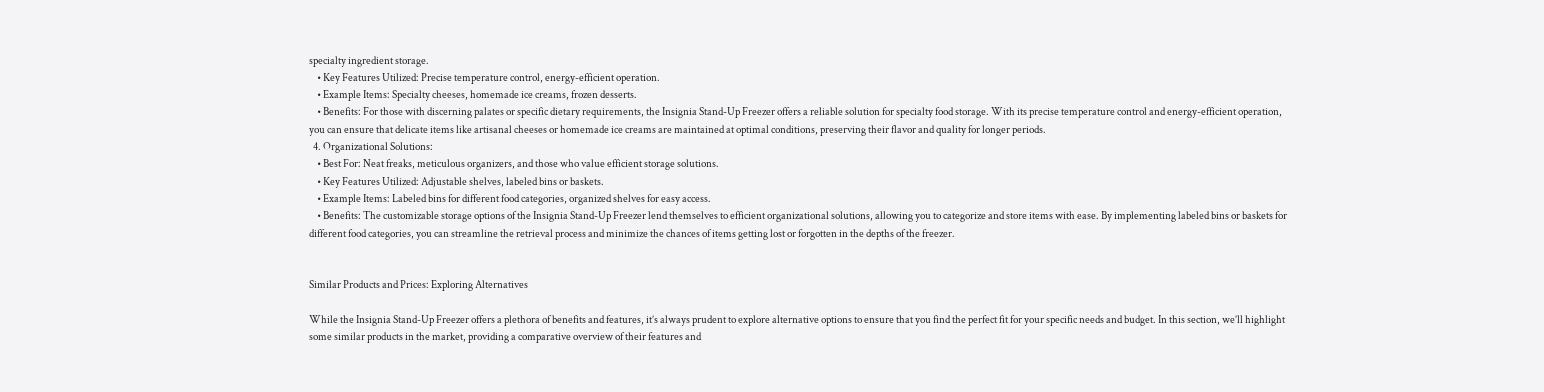specialty ingredient storage.
    • Key Features Utilized: Precise temperature control, energy-efficient operation.
    • Example Items: Specialty cheeses, homemade ice creams, frozen desserts.
    • Benefits: For those with discerning palates or specific dietary requirements, the Insignia Stand-Up Freezer offers a reliable solution for specialty food storage. With its precise temperature control and energy-efficient operation, you can ensure that delicate items like artisanal cheeses or homemade ice creams are maintained at optimal conditions, preserving their flavor and quality for longer periods.
  4. Organizational Solutions:
    • Best For: Neat freaks, meticulous organizers, and those who value efficient storage solutions.
    • Key Features Utilized: Adjustable shelves, labeled bins or baskets.
    • Example Items: Labeled bins for different food categories, organized shelves for easy access.
    • Benefits: The customizable storage options of the Insignia Stand-Up Freezer lend themselves to efficient organizational solutions, allowing you to categorize and store items with ease. By implementing labeled bins or baskets for different food categories, you can streamline the retrieval process and minimize the chances of items getting lost or forgotten in the depths of the freezer.


Similar Products and Prices: Exploring Alternatives

While the Insignia Stand-Up Freezer offers a plethora of benefits and features, it’s always prudent to explore alternative options to ensure that you find the perfect fit for your specific needs and budget. In this section, we’ll highlight some similar products in the market, providing a comparative overview of their features and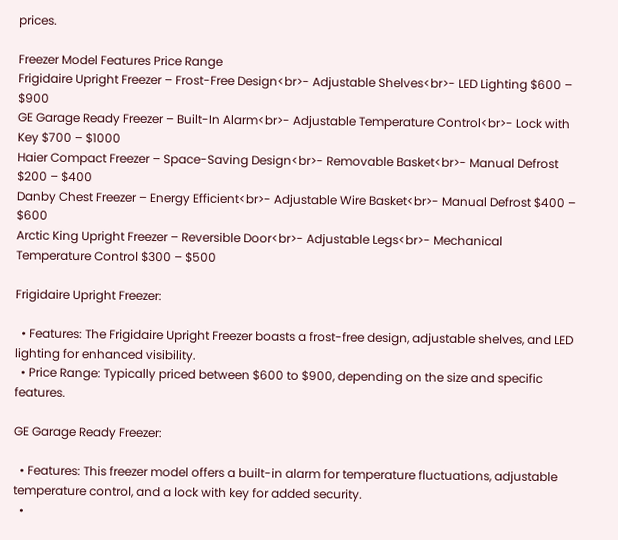prices.

Freezer Model Features Price Range
Frigidaire Upright Freezer – Frost-Free Design<br>- Adjustable Shelves<br>- LED Lighting $600 – $900
GE Garage Ready Freezer – Built-In Alarm<br>- Adjustable Temperature Control<br>- Lock with Key $700 – $1000
Haier Compact Freezer – Space-Saving Design<br>- Removable Basket<br>- Manual Defrost $200 – $400
Danby Chest Freezer – Energy Efficient<br>- Adjustable Wire Basket<br>- Manual Defrost $400 – $600
Arctic King Upright Freezer – Reversible Door<br>- Adjustable Legs<br>- Mechanical Temperature Control $300 – $500

Frigidaire Upright Freezer:

  • Features: The Frigidaire Upright Freezer boasts a frost-free design, adjustable shelves, and LED lighting for enhanced visibility.
  • Price Range: Typically priced between $600 to $900, depending on the size and specific features.

GE Garage Ready Freezer:

  • Features: This freezer model offers a built-in alarm for temperature fluctuations, adjustable temperature control, and a lock with key for added security.
  •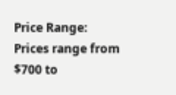Price Range: Prices range from $700 to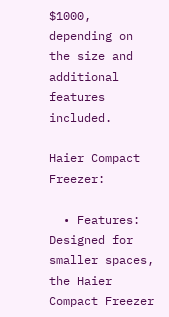$1000, depending on the size and additional features included.

Haier Compact Freezer:

  • Features: Designed for smaller spaces, the Haier Compact Freezer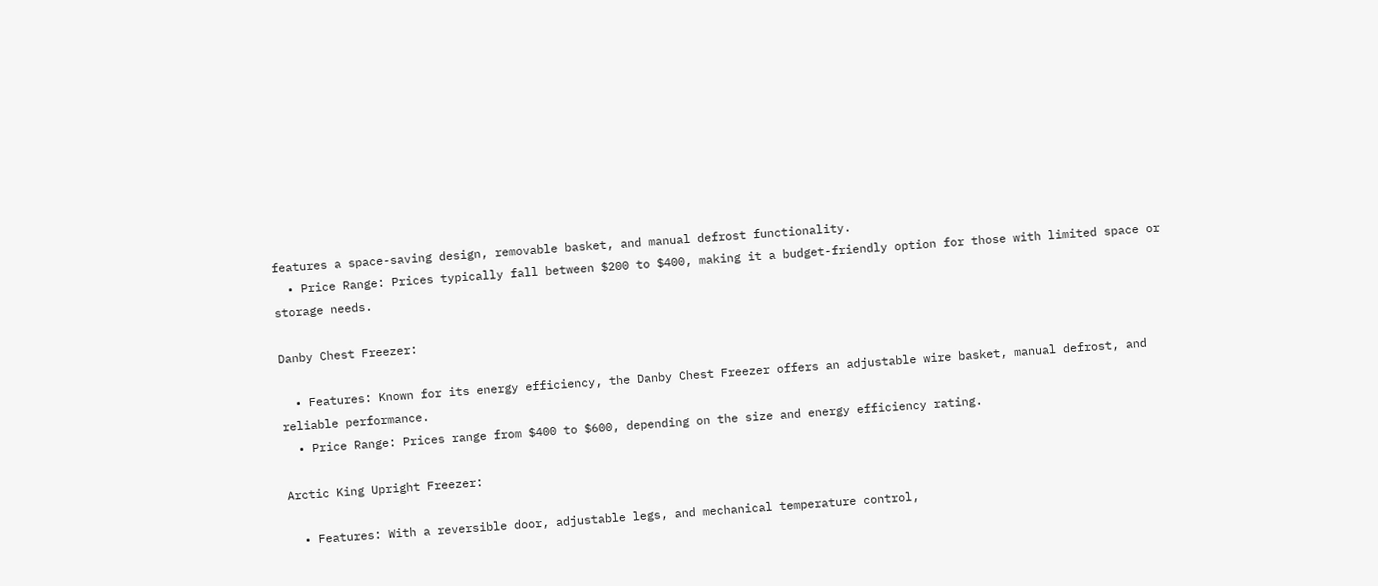features a space-saving design, removable basket, and manual defrost functionality.
  • Price Range: Prices typically fall between $200 to $400, making it a budget-friendly option for those with limited space or storage needs.

Danby Chest Freezer:

  • Features: Known for its energy efficiency, the Danby Chest Freezer offers an adjustable wire basket, manual defrost, and reliable performance.
  • Price Range: Prices range from $400 to $600, depending on the size and energy efficiency rating.

Arctic King Upright Freezer:

  • Features: With a reversible door, adjustable legs, and mechanical temperature control,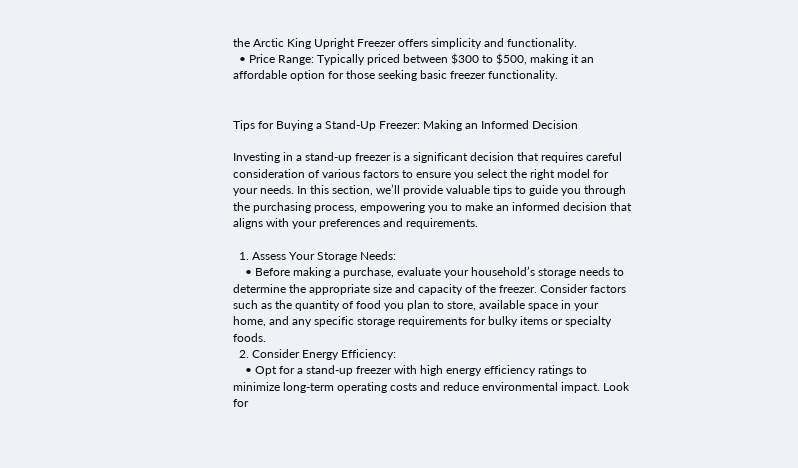the Arctic King Upright Freezer offers simplicity and functionality.
  • Price Range: Typically priced between $300 to $500, making it an affordable option for those seeking basic freezer functionality.


Tips for Buying a Stand-Up Freezer: Making an Informed Decision

Investing in a stand-up freezer is a significant decision that requires careful consideration of various factors to ensure you select the right model for your needs. In this section, we’ll provide valuable tips to guide you through the purchasing process, empowering you to make an informed decision that aligns with your preferences and requirements.

  1. Assess Your Storage Needs:
    • Before making a purchase, evaluate your household’s storage needs to determine the appropriate size and capacity of the freezer. Consider factors such as the quantity of food you plan to store, available space in your home, and any specific storage requirements for bulky items or specialty foods.
  2. Consider Energy Efficiency:
    • Opt for a stand-up freezer with high energy efficiency ratings to minimize long-term operating costs and reduce environmental impact. Look for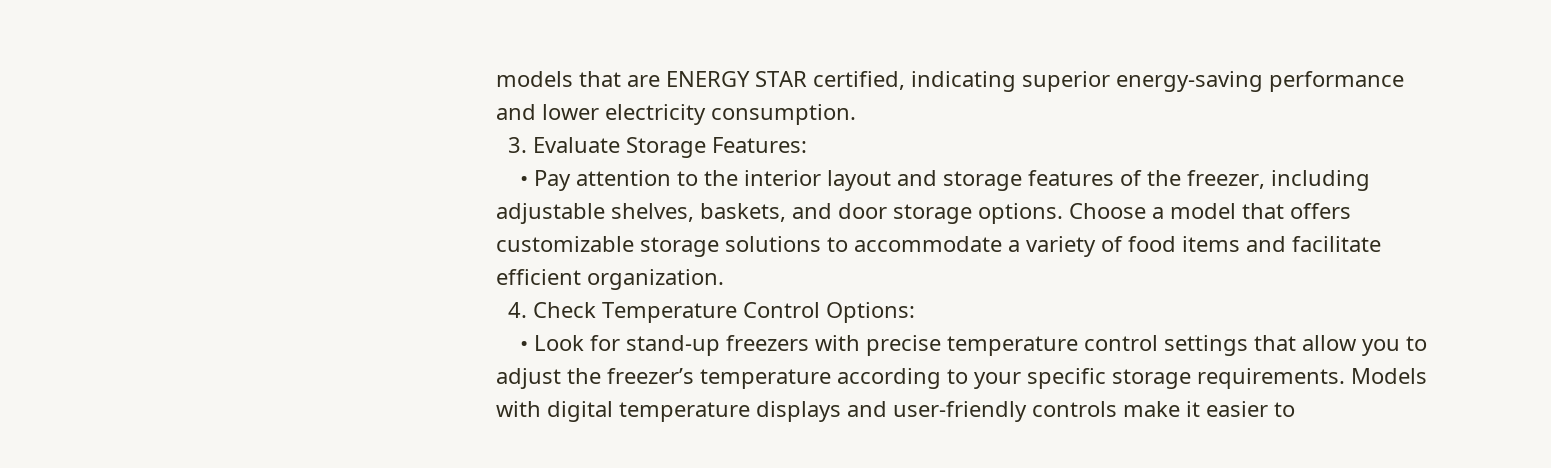models that are ENERGY STAR certified, indicating superior energy-saving performance and lower electricity consumption.
  3. Evaluate Storage Features:
    • Pay attention to the interior layout and storage features of the freezer, including adjustable shelves, baskets, and door storage options. Choose a model that offers customizable storage solutions to accommodate a variety of food items and facilitate efficient organization.
  4. Check Temperature Control Options:
    • Look for stand-up freezers with precise temperature control settings that allow you to adjust the freezer’s temperature according to your specific storage requirements. Models with digital temperature displays and user-friendly controls make it easier to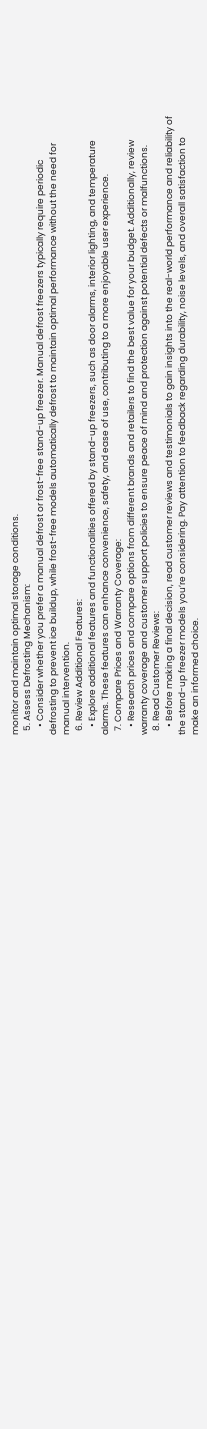monitor and maintain optimal storage conditions.
  5. Assess Defrosting Mechanism:
    • Consider whether you prefer a manual defrost or frost-free stand-up freezer. Manual defrost freezers typically require periodic defrosting to prevent ice buildup, while frost-free models automatically defrost to maintain optimal performance without the need for manual intervention.
  6. Review Additional Features:
    • Explore additional features and functionalities offered by stand-up freezers, such as door alarms, interior lighting, and temperature alarms. These features can enhance convenience, safety, and ease of use, contributing to a more enjoyable user experience.
  7. Compare Prices and Warranty Coverage:
    • Research prices and compare options from different brands and retailers to find the best value for your budget. Additionally, review warranty coverage and customer support policies to ensure peace of mind and protection against potential defects or malfunctions.
  8. Read Customer Reviews:
    • Before making a final decision, read customer reviews and testimonials to gain insights into the real-world performance and reliability of the stand-up freezer models you’re considering. Pay attention to feedback regarding durability, noise levels, and overall satisfaction to make an informed choice.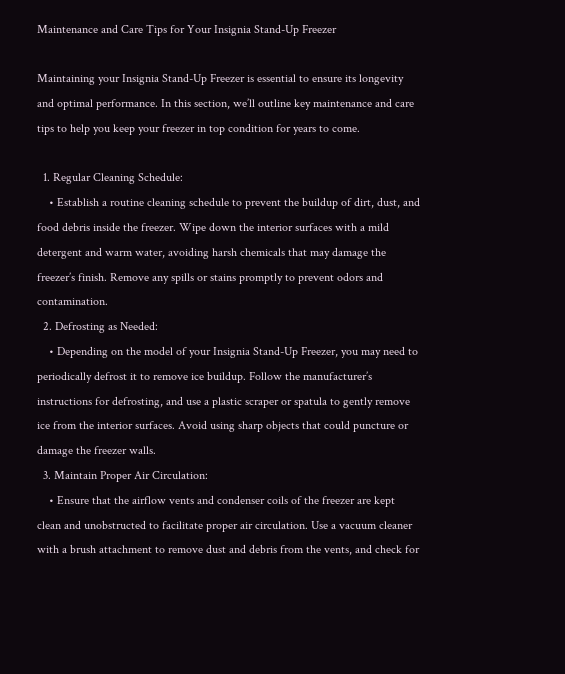Maintenance and Care Tips for Your Insignia Stand-Up Freezer

Maintaining your Insignia Stand-Up Freezer is essential to ensure its longevity and optimal performance. In this section, we’ll outline key maintenance and care tips to help you keep your freezer in top condition for years to come.

  1. Regular Cleaning Schedule:
    • Establish a routine cleaning schedule to prevent the buildup of dirt, dust, and food debris inside the freezer. Wipe down the interior surfaces with a mild detergent and warm water, avoiding harsh chemicals that may damage the freezer’s finish. Remove any spills or stains promptly to prevent odors and contamination.
  2. Defrosting as Needed:
    • Depending on the model of your Insignia Stand-Up Freezer, you may need to periodically defrost it to remove ice buildup. Follow the manufacturer’s instructions for defrosting, and use a plastic scraper or spatula to gently remove ice from the interior surfaces. Avoid using sharp objects that could puncture or damage the freezer walls.
  3. Maintain Proper Air Circulation:
    • Ensure that the airflow vents and condenser coils of the freezer are kept clean and unobstructed to facilitate proper air circulation. Use a vacuum cleaner with a brush attachment to remove dust and debris from the vents, and check for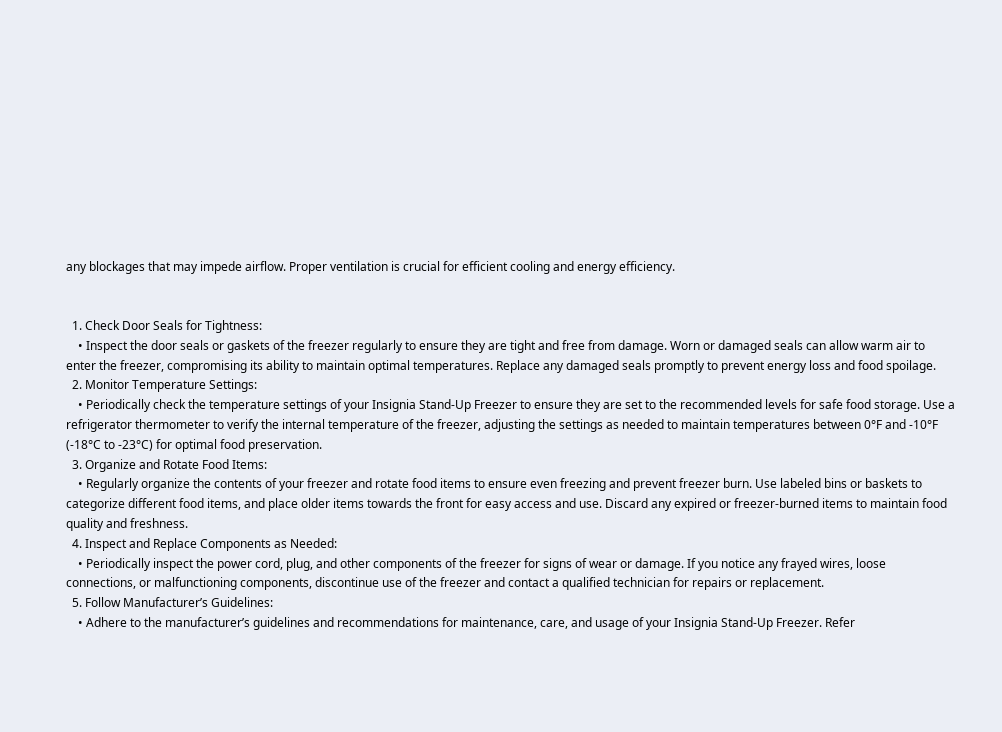any blockages that may impede airflow. Proper ventilation is crucial for efficient cooling and energy efficiency.


  1. Check Door Seals for Tightness:
    • Inspect the door seals or gaskets of the freezer regularly to ensure they are tight and free from damage. Worn or damaged seals can allow warm air to enter the freezer, compromising its ability to maintain optimal temperatures. Replace any damaged seals promptly to prevent energy loss and food spoilage.
  2. Monitor Temperature Settings:
    • Periodically check the temperature settings of your Insignia Stand-Up Freezer to ensure they are set to the recommended levels for safe food storage. Use a refrigerator thermometer to verify the internal temperature of the freezer, adjusting the settings as needed to maintain temperatures between 0°F and -10°F (-18°C to -23°C) for optimal food preservation.
  3. Organize and Rotate Food Items:
    • Regularly organize the contents of your freezer and rotate food items to ensure even freezing and prevent freezer burn. Use labeled bins or baskets to categorize different food items, and place older items towards the front for easy access and use. Discard any expired or freezer-burned items to maintain food quality and freshness.
  4. Inspect and Replace Components as Needed:
    • Periodically inspect the power cord, plug, and other components of the freezer for signs of wear or damage. If you notice any frayed wires, loose connections, or malfunctioning components, discontinue use of the freezer and contact a qualified technician for repairs or replacement.
  5. Follow Manufacturer’s Guidelines:
    • Adhere to the manufacturer’s guidelines and recommendations for maintenance, care, and usage of your Insignia Stand-Up Freezer. Refer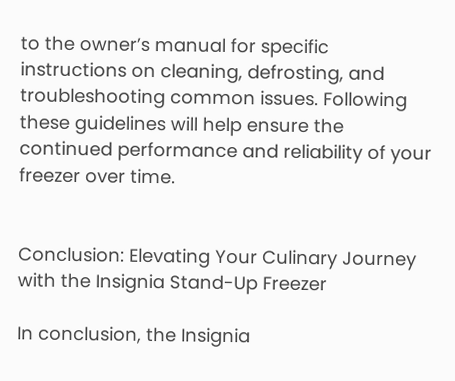to the owner’s manual for specific instructions on cleaning, defrosting, and troubleshooting common issues. Following these guidelines will help ensure the continued performance and reliability of your freezer over time.


Conclusion: Elevating Your Culinary Journey with the Insignia Stand-Up Freezer

In conclusion, the Insignia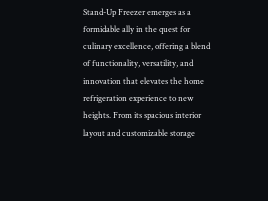Stand-Up Freezer emerges as a formidable ally in the quest for culinary excellence, offering a blend of functionality, versatility, and innovation that elevates the home refrigeration experience to new heights. From its spacious interior layout and customizable storage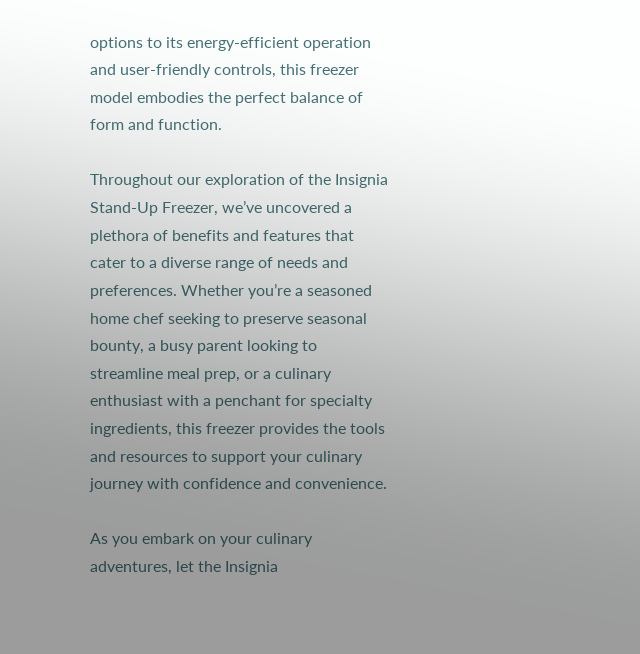options to its energy-efficient operation and user-friendly controls, this freezer model embodies the perfect balance of form and function.

Throughout our exploration of the Insignia Stand-Up Freezer, we’ve uncovered a plethora of benefits and features that cater to a diverse range of needs and preferences. Whether you’re a seasoned home chef seeking to preserve seasonal bounty, a busy parent looking to streamline meal prep, or a culinary enthusiast with a penchant for specialty ingredients, this freezer provides the tools and resources to support your culinary journey with confidence and convenience.

As you embark on your culinary adventures, let the Insignia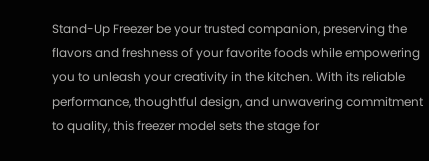Stand-Up Freezer be your trusted companion, preserving the flavors and freshness of your favorite foods while empowering you to unleash your creativity in the kitchen. With its reliable performance, thoughtful design, and unwavering commitment to quality, this freezer model sets the stage for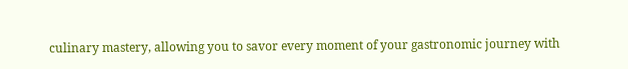culinary mastery, allowing you to savor every moment of your gastronomic journey with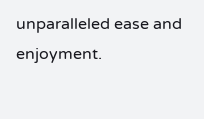unparalleled ease and enjoyment.